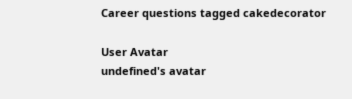Career questions tagged cakedecorator

User Avatar
undefined's avatar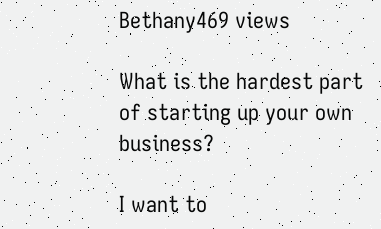Bethany469 views

What is the hardest part of starting up your own business?

I want to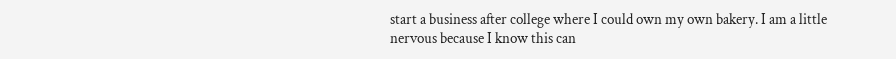start a business after college where I could own my own bakery. I am a little nervous because I know this can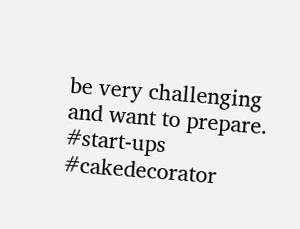be very challenging and want to prepare. #start-ups #cakedecorator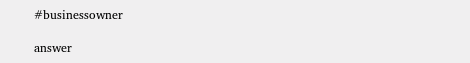#businessowner

answer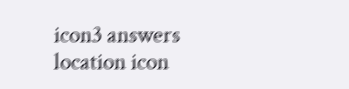icon3 answers
location icon